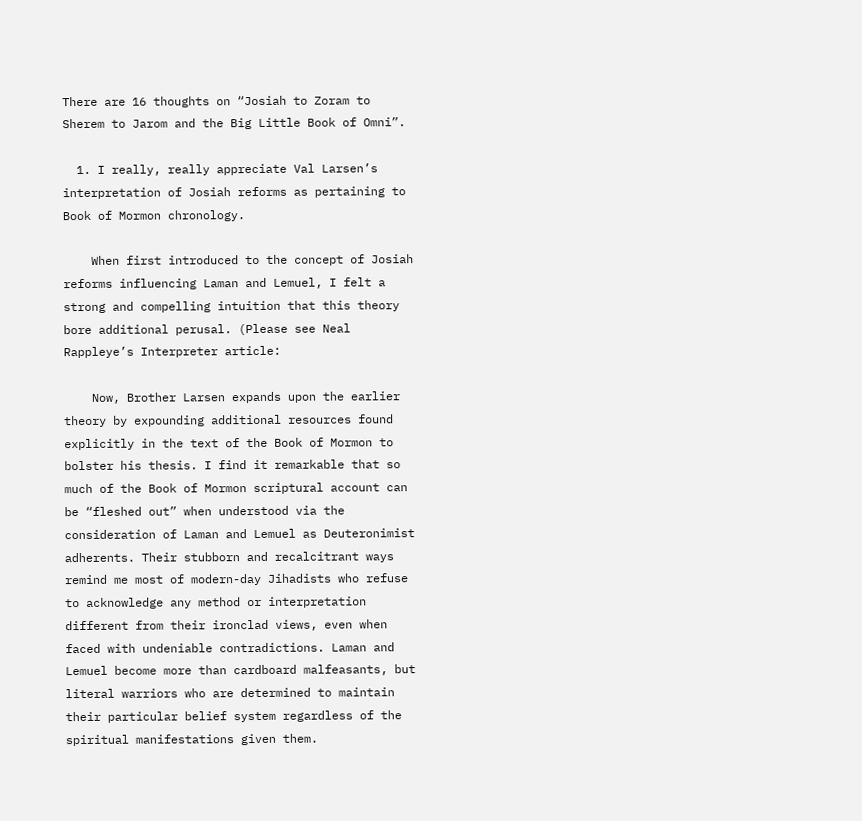There are 16 thoughts on “Josiah to Zoram to Sherem to Jarom and the Big Little Book of Omni”.

  1. I really, really appreciate Val Larsen’s interpretation of Josiah reforms as pertaining to Book of Mormon chronology.

    When first introduced to the concept of Josiah reforms influencing Laman and Lemuel, I felt a strong and compelling intuition that this theory bore additional perusal. (Please see Neal Rappleye’s Interpreter article:

    Now, Brother Larsen expands upon the earlier theory by expounding additional resources found explicitly in the text of the Book of Mormon to bolster his thesis. I find it remarkable that so much of the Book of Mormon scriptural account can be “fleshed out” when understood via the consideration of Laman and Lemuel as Deuteronimist adherents. Their stubborn and recalcitrant ways remind me most of modern-day Jihadists who refuse to acknowledge any method or interpretation different from their ironclad views, even when faced with undeniable contradictions. Laman and Lemuel become more than cardboard malfeasants, but literal warriors who are determined to maintain their particular belief system regardless of the spiritual manifestations given them.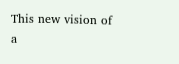This new vision of a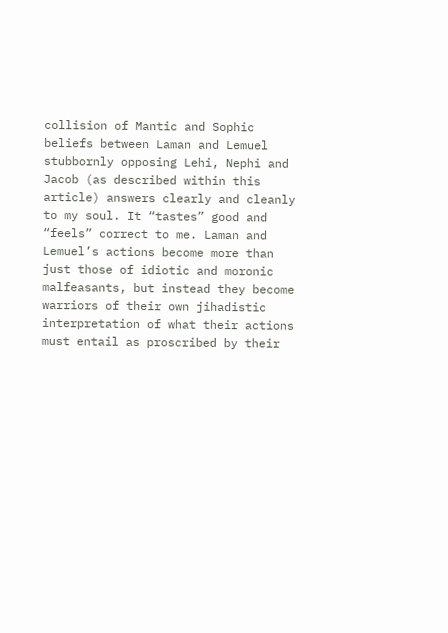collision of Mantic and Sophic beliefs between Laman and Lemuel stubbornly opposing Lehi, Nephi and Jacob (as described within this article) answers clearly and cleanly to my soul. It “tastes” good and “feels” correct to me. Laman and Lemuel’s actions become more than just those of idiotic and moronic malfeasants, but instead they become warriors of their own jihadistic interpretation of what their actions must entail as proscribed by their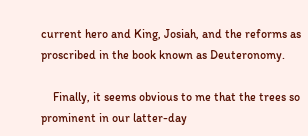current hero and King, Josiah, and the reforms as proscribed in the book known as Deuteronomy.

    Finally, it seems obvious to me that the trees so prominent in our latter-day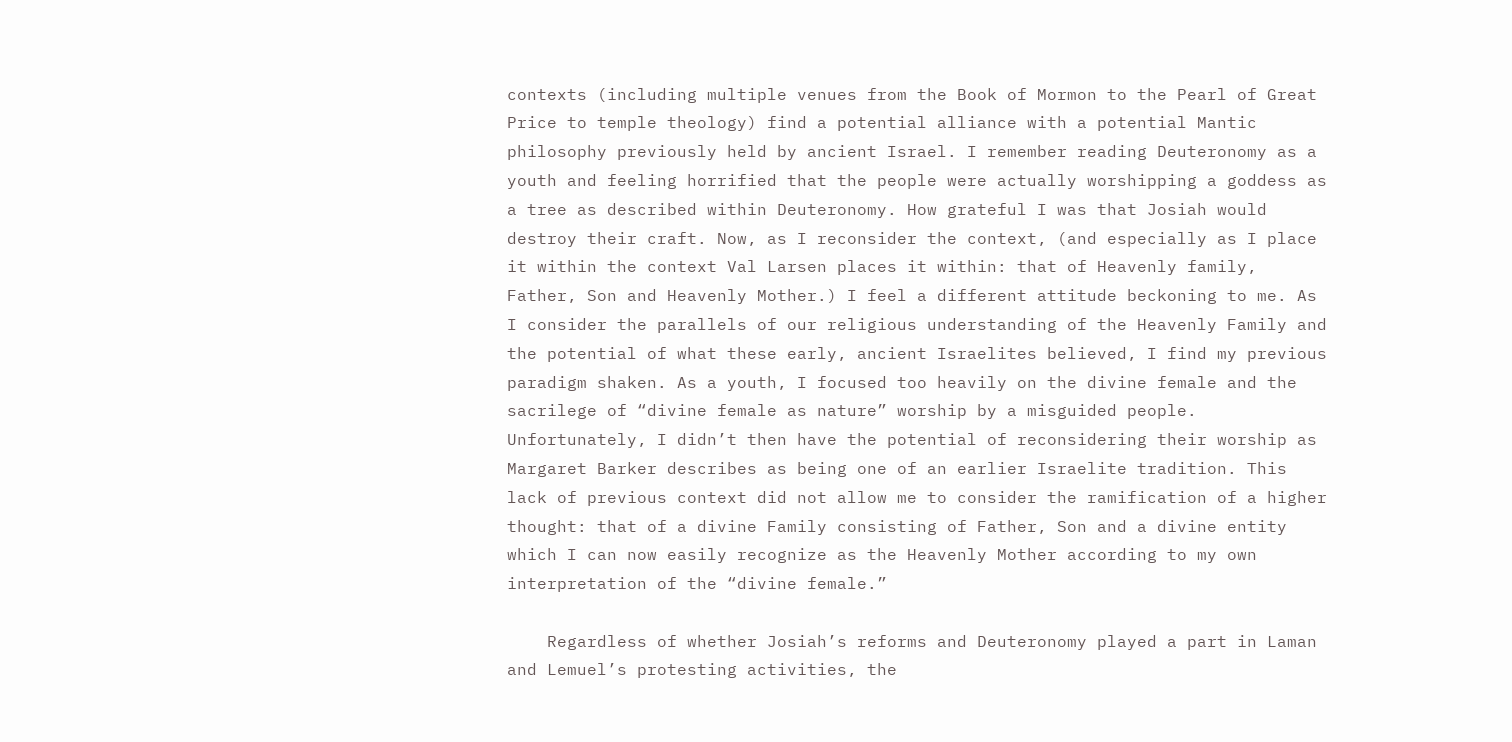contexts (including multiple venues from the Book of Mormon to the Pearl of Great Price to temple theology) find a potential alliance with a potential Mantic philosophy previously held by ancient Israel. I remember reading Deuteronomy as a youth and feeling horrified that the people were actually worshipping a goddess as a tree as described within Deuteronomy. How grateful I was that Josiah would destroy their craft. Now, as I reconsider the context, (and especially as I place it within the context Val Larsen places it within: that of Heavenly family, Father, Son and Heavenly Mother.) I feel a different attitude beckoning to me. As I consider the parallels of our religious understanding of the Heavenly Family and the potential of what these early, ancient Israelites believed, I find my previous paradigm shaken. As a youth, I focused too heavily on the divine female and the sacrilege of “divine female as nature” worship by a misguided people. Unfortunately, I didn’t then have the potential of reconsidering their worship as Margaret Barker describes as being one of an earlier Israelite tradition. This lack of previous context did not allow me to consider the ramification of a higher thought: that of a divine Family consisting of Father, Son and a divine entity which I can now easily recognize as the Heavenly Mother according to my own interpretation of the “divine female.”

    Regardless of whether Josiah’s reforms and Deuteronomy played a part in Laman and Lemuel’s protesting activities, the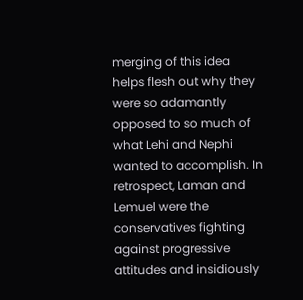merging of this idea helps flesh out why they were so adamantly opposed to so much of what Lehi and Nephi wanted to accomplish. In retrospect, Laman and Lemuel were the conservatives fighting against progressive attitudes and insidiously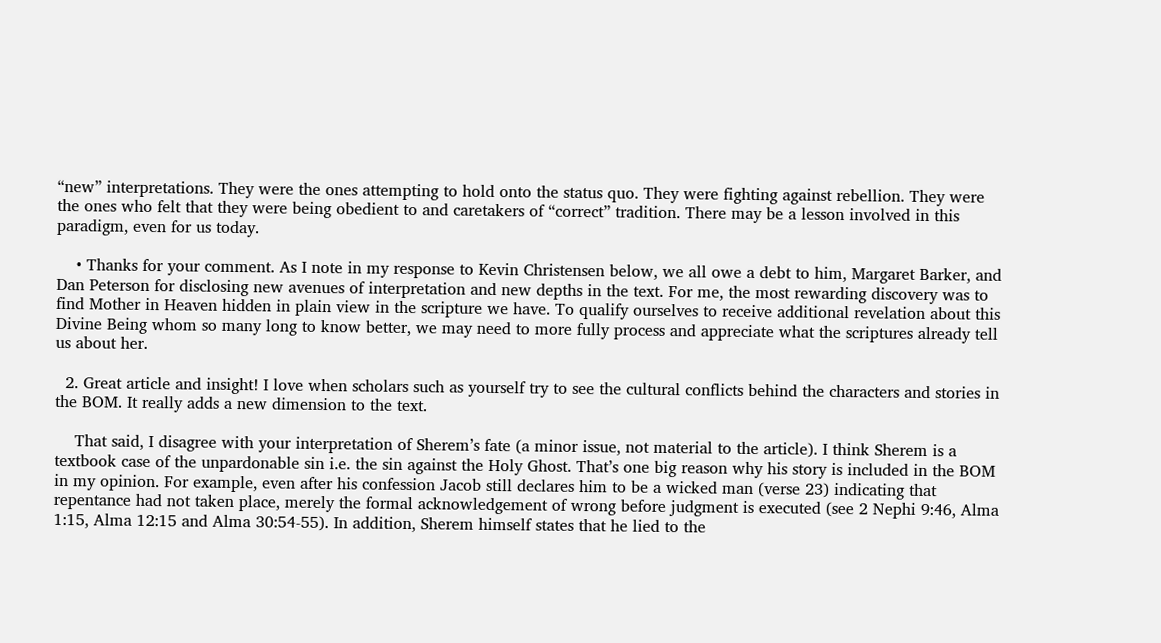“new” interpretations. They were the ones attempting to hold onto the status quo. They were fighting against rebellion. They were the ones who felt that they were being obedient to and caretakers of “correct” tradition. There may be a lesson involved in this paradigm, even for us today.

    • Thanks for your comment. As I note in my response to Kevin Christensen below, we all owe a debt to him, Margaret Barker, and Dan Peterson for disclosing new avenues of interpretation and new depths in the text. For me, the most rewarding discovery was to find Mother in Heaven hidden in plain view in the scripture we have. To qualify ourselves to receive additional revelation about this Divine Being whom so many long to know better, we may need to more fully process and appreciate what the scriptures already tell us about her.

  2. Great article and insight! I love when scholars such as yourself try to see the cultural conflicts behind the characters and stories in the BOM. It really adds a new dimension to the text.

    That said, I disagree with your interpretation of Sherem’s fate (a minor issue, not material to the article). I think Sherem is a textbook case of the unpardonable sin i.e. the sin against the Holy Ghost. That’s one big reason why his story is included in the BOM in my opinion. For example, even after his confession Jacob still declares him to be a wicked man (verse 23) indicating that repentance had not taken place, merely the formal acknowledgement of wrong before judgment is executed (see 2 Nephi 9:46, Alma 1:15, Alma 12:15 and Alma 30:54-55). In addition, Sherem himself states that he lied to the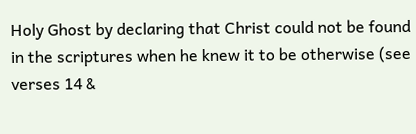Holy Ghost by declaring that Christ could not be found in the scriptures when he knew it to be otherwise (see verses 14 &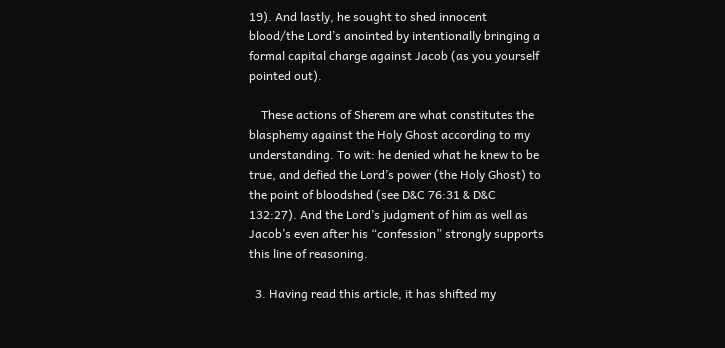19). And lastly, he sought to shed innocent blood/the Lord’s anointed by intentionally bringing a formal capital charge against Jacob (as you yourself pointed out).

    These actions of Sherem are what constitutes the blasphemy against the Holy Ghost according to my understanding. To wit: he denied what he knew to be true, and defied the Lord’s power (the Holy Ghost) to the point of bloodshed (see D&C 76:31 & D&C 132:27). And the Lord’s judgment of him as well as Jacob’s even after his “confession” strongly supports this line of reasoning.

  3. Having read this article, it has shifted my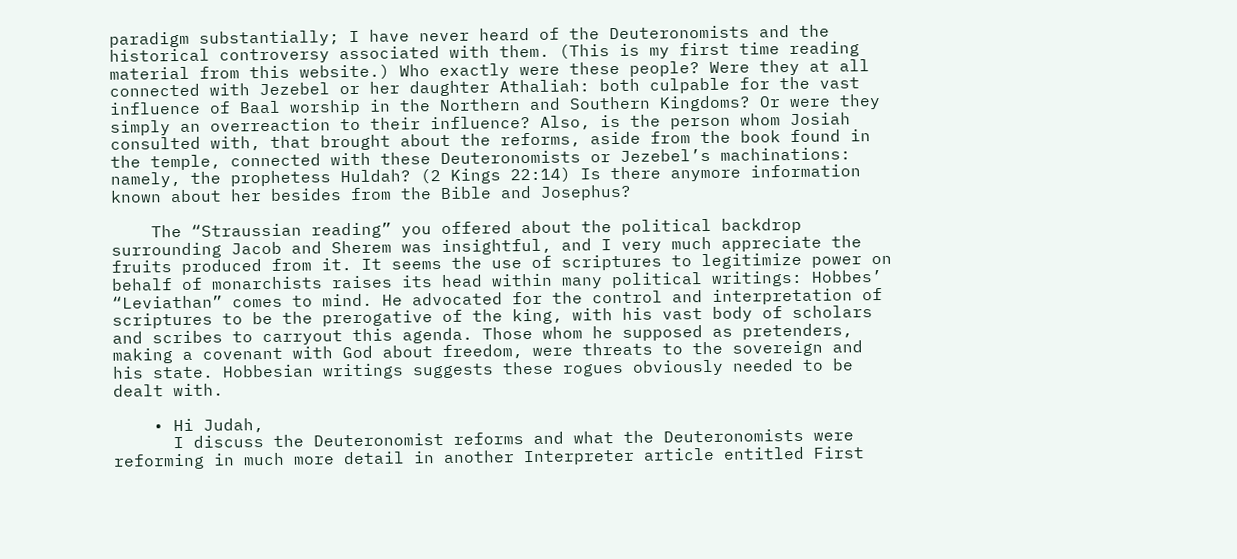paradigm substantially; I have never heard of the Deuteronomists and the historical controversy associated with them. (This is my first time reading material from this website.) Who exactly were these people? Were they at all connected with Jezebel or her daughter Athaliah: both culpable for the vast influence of Baal worship in the Northern and Southern Kingdoms? Or were they simply an overreaction to their influence? Also, is the person whom Josiah consulted with, that brought about the reforms, aside from the book found in the temple, connected with these Deuteronomists or Jezebel’s machinations: namely, the prophetess Huldah? (2 Kings 22:14) Is there anymore information known about her besides from the Bible and Josephus?

    The “Straussian reading” you offered about the political backdrop surrounding Jacob and Sherem was insightful, and I very much appreciate the fruits produced from it. It seems the use of scriptures to legitimize power on behalf of monarchists raises its head within many political writings: Hobbes’ “Leviathan” comes to mind. He advocated for the control and interpretation of scriptures to be the prerogative of the king, with his vast body of scholars and scribes to carryout this agenda. Those whom he supposed as pretenders, making a covenant with God about freedom, were threats to the sovereign and his state. Hobbesian writings suggests these rogues obviously needed to be dealt with.

    • Hi Judah,
      I discuss the Deuteronomist reforms and what the Deuteronomists were reforming in much more detail in another Interpreter article entitled First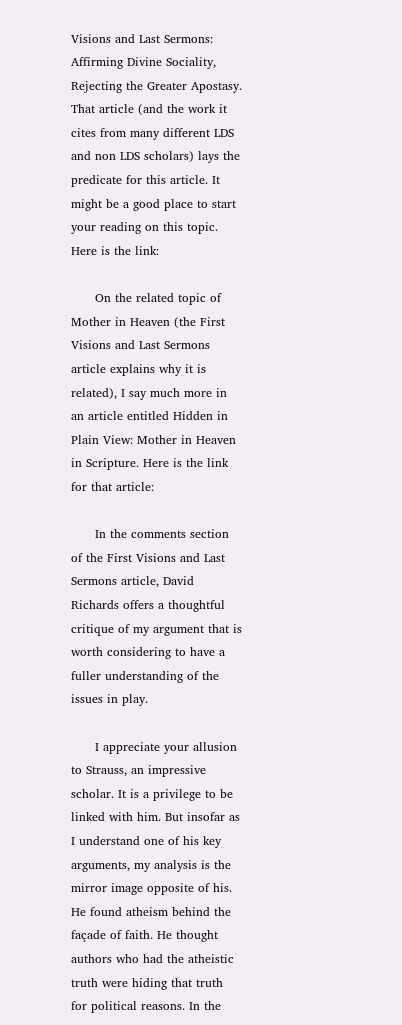Visions and Last Sermons: Affirming Divine Sociality, Rejecting the Greater Apostasy. That article (and the work it cites from many different LDS and non LDS scholars) lays the predicate for this article. It might be a good place to start your reading on this topic. Here is the link:

      On the related topic of Mother in Heaven (the First Visions and Last Sermons article explains why it is related), I say much more in an article entitled Hidden in Plain View: Mother in Heaven in Scripture. Here is the link for that article:

      In the comments section of the First Visions and Last Sermons article, David Richards offers a thoughtful critique of my argument that is worth considering to have a fuller understanding of the issues in play.

      I appreciate your allusion to Strauss, an impressive scholar. It is a privilege to be linked with him. But insofar as I understand one of his key arguments, my analysis is the mirror image opposite of his. He found atheism behind the façade of faith. He thought authors who had the atheistic truth were hiding that truth for political reasons. In the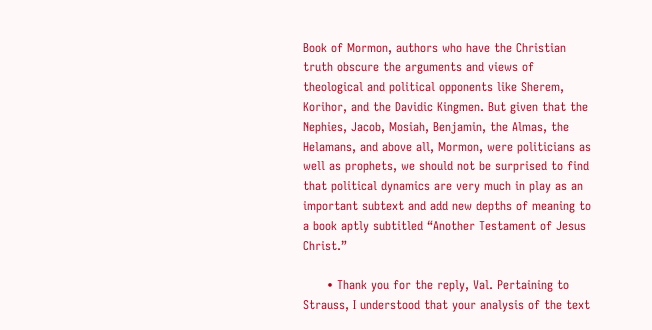Book of Mormon, authors who have the Christian truth obscure the arguments and views of theological and political opponents like Sherem, Korihor, and the Davidic Kingmen. But given that the Nephies, Jacob, Mosiah, Benjamin, the Almas, the Helamans, and above all, Mormon, were politicians as well as prophets, we should not be surprised to find that political dynamics are very much in play as an important subtext and add new depths of meaning to a book aptly subtitled “Another Testament of Jesus Christ.”

      • Thank you for the reply, Val. Pertaining to Strauss, I understood that your analysis of the text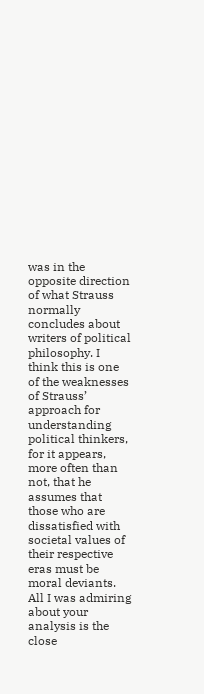was in the opposite direction of what Strauss normally concludes about writers of political philosophy. I think this is one of the weaknesses of Strauss’ approach for understanding political thinkers, for it appears, more often than not, that he assumes that those who are dissatisfied with societal values of their respective eras must be moral deviants. All I was admiring about your analysis is the close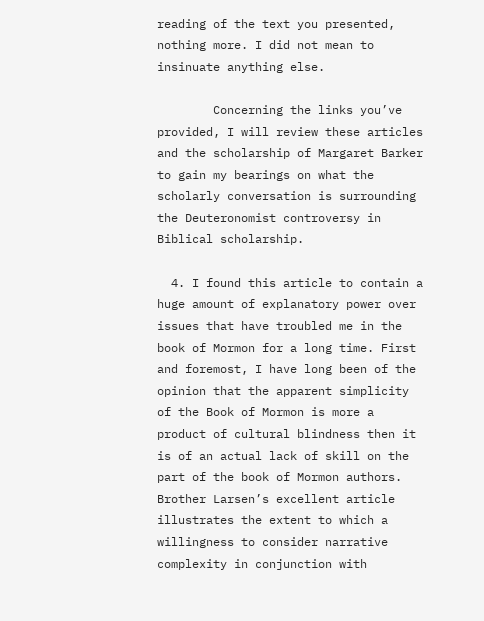reading of the text you presented, nothing more. I did not mean to insinuate anything else.

        Concerning the links you’ve provided, I will review these articles and the scholarship of Margaret Barker to gain my bearings on what the scholarly conversation is surrounding the Deuteronomist controversy in Biblical scholarship.

  4. I found this article to contain a huge amount of explanatory power over issues that have troubled me in the book of Mormon for a long time. First and foremost, I have long been of the opinion that the apparent simplicity of the Book of Mormon is more a product of cultural blindness then it is of an actual lack of skill on the part of the book of Mormon authors. Brother Larsen’s excellent article illustrates the extent to which a willingness to consider narrative complexity in conjunction with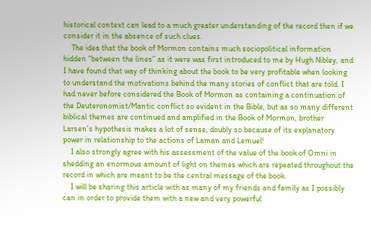historical context can lead to a much greater understanding of the record then if we consider it in the absence of such clues.
    The idea that the book of Mormon contains much sociopolitical information hidden “between the lines” as it were was first introduced to me by Hugh Nibley, and I have found that way of thinking about the book to be very profitable when looking to understand the motivations behind the many stories of conflict that are told. I had never before considered the Book of Mormon as containing a continuation of the Deuteronomist/Mantic conflict so evident in the Bible, but as so many different biblical themes are continued and amplified in the Book of Mormon, brother Larsen’s hypothesis makes a lot of sense, doubly so because of its explanatory power in relationship to the actions of Laman and Lemuel!
    I also strongly agree with his assessment of the value of the book of Omni in shedding an enormous amount of light on themes which are repeated throughout the record in which are meant to be the central message of the book.
    I will be sharing this article with as many of my friends and family as I possibly can in order to provide them with a new and very powerful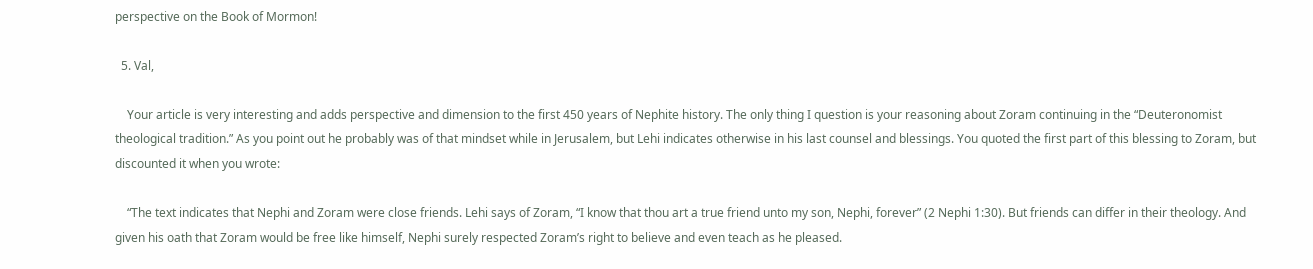perspective on the Book of Mormon!

  5. Val,

    Your article is very interesting and adds perspective and dimension to the first 450 years of Nephite history. The only thing I question is your reasoning about Zoram continuing in the “Deuteronomist theological tradition.” As you point out he probably was of that mindset while in Jerusalem, but Lehi indicates otherwise in his last counsel and blessings. You quoted the first part of this blessing to Zoram, but discounted it when you wrote:

    “The text indicates that Nephi and Zoram were close friends. Lehi says of Zoram, “I know that thou art a true friend unto my son, Nephi, forever” (2 Nephi 1:30). But friends can differ in their theology. And given his oath that Zoram would be free like himself, Nephi surely respected Zoram’s right to believe and even teach as he pleased.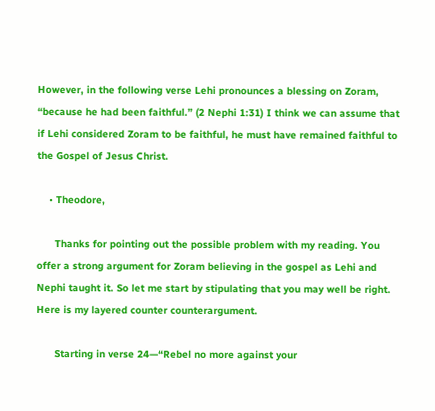However, in the following verse Lehi pronounces a blessing on Zoram, “because he had been faithful.” (2 Nephi 1:31) I think we can assume that if Lehi considered Zoram to be faithful, he must have remained faithful to the Gospel of Jesus Christ.

    • Theodore,

      Thanks for pointing out the possible problem with my reading. You offer a strong argument for Zoram believing in the gospel as Lehi and Nephi taught it. So let me start by stipulating that you may well be right. Here is my layered counter counterargument.

      Starting in verse 24—“Rebel no more against your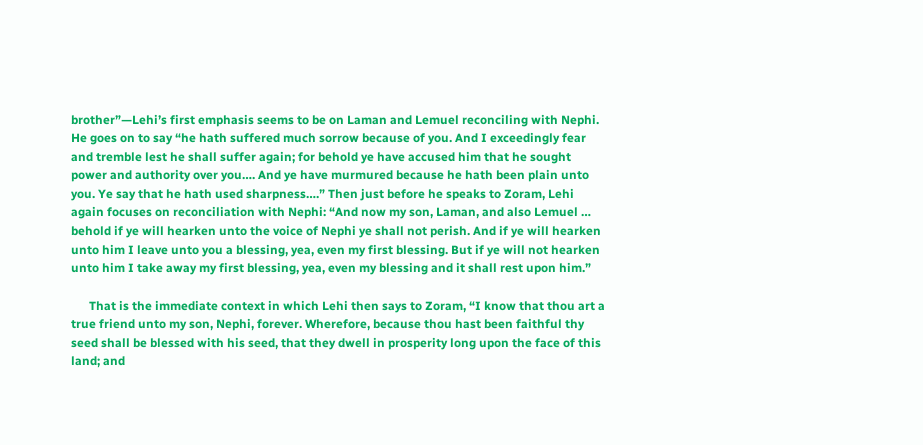brother”—Lehi’s first emphasis seems to be on Laman and Lemuel reconciling with Nephi. He goes on to say “he hath suffered much sorrow because of you. And I exceedingly fear and tremble lest he shall suffer again; for behold ye have accused him that he sought power and authority over you…. And ye have murmured because he hath been plain unto you. Ye say that he hath used sharpness….” Then just before he speaks to Zoram, Lehi again focuses on reconciliation with Nephi: “And now my son, Laman, and also Lemuel … behold if ye will hearken unto the voice of Nephi ye shall not perish. And if ye will hearken unto him I leave unto you a blessing, yea, even my first blessing. But if ye will not hearken unto him I take away my first blessing, yea, even my blessing and it shall rest upon him.”

      That is the immediate context in which Lehi then says to Zoram, “I know that thou art a true friend unto my son, Nephi, forever. Wherefore, because thou hast been faithful thy seed shall be blessed with his seed, that they dwell in prosperity long upon the face of this land; and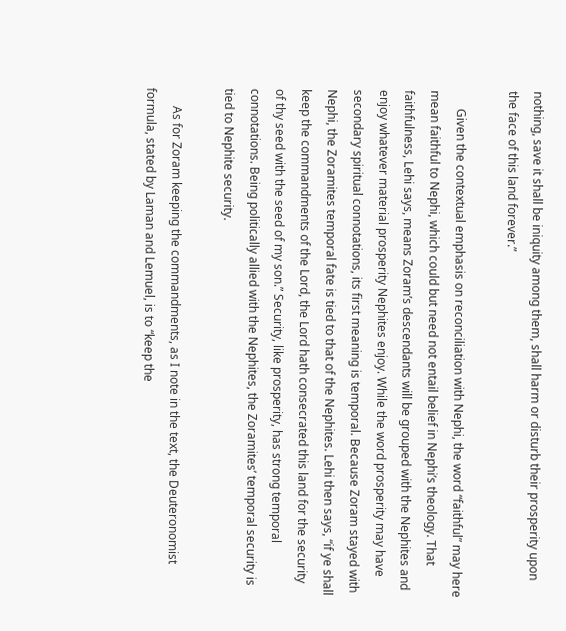nothing, save it shall be iniquity among them, shall harm or disturb their prosperity upon the face of this land forever.”

      Given the contextual emphasis on reconciliation with Nephi, the word “faithful” may here mean faithful to Nephi, which could but need not entail belief in Nephi’s theology. That faithfulness, Lehi says, means Zoram’s descendants will be grouped with the Nephites and enjoy whatever material prosperity Nephites enjoy. While the word prosperity may have secondary spiritual connotations, its first meaning is temporal. Because Zoram stayed with Nephi, the Zoramites temporal fate is tied to that of the Nephites. Lehi then says, “if ye shall keep the commandments of the Lord, the Lord hath consecrated this land for the security of thy seed with the seed of my son.” Security, like prosperity, has strong temporal connotations. Being politically allied with the Nephites, the Zoramites’ temporal security is tied to Nephite security.

      As for Zoram keeping the commandments, as I note in the text, the Deuteronomist formula, stated by Laman and Lemuel, is to “keep the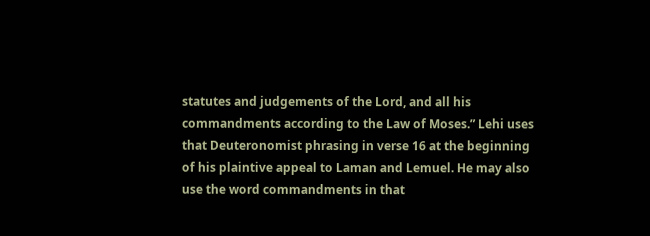statutes and judgements of the Lord, and all his commandments according to the Law of Moses.” Lehi uses that Deuteronomist phrasing in verse 16 at the beginning of his plaintive appeal to Laman and Lemuel. He may also use the word commandments in that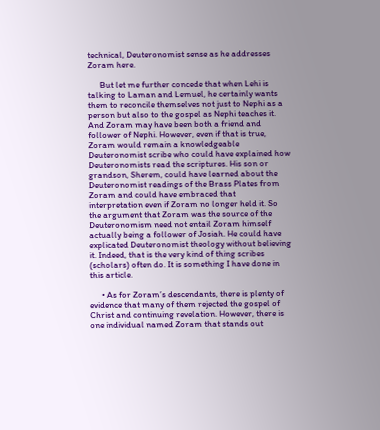technical, Deuteronomist sense as he addresses Zoram here.

      But let me further concede that when Lehi is talking to Laman and Lemuel, he certainly wants them to reconcile themselves not just to Nephi as a person but also to the gospel as Nephi teaches it. And Zoram may have been both a friend and follower of Nephi. However, even if that is true, Zoram would remain a knowledgeable Deuteronomist scribe who could have explained how Deuteronomists read the scriptures. His son or grandson, Sherem, could have learned about the Deuteronomist readings of the Brass Plates from Zoram and could have embraced that interpretation even if Zoram no longer held it. So the argument that Zoram was the source of the Deuteronomism need not entail Zoram himself actually being a follower of Josiah. He could have explicated Deuteronomist theology without believing it. Indeed, that is the very kind of thing scribes (scholars) often do. It is something I have done in this article.

      • As for Zoram’s descendants, there is plenty of evidence that many of them rejected the gospel of Christ and continuing revelation. However, there is one individual named Zoram that stands out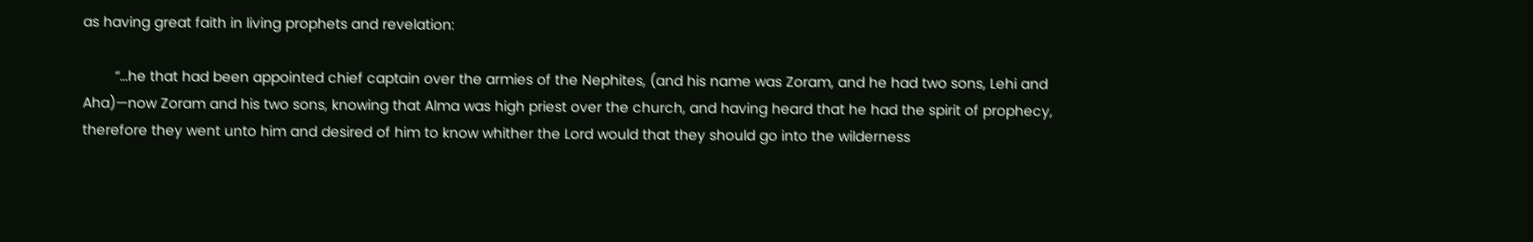as having great faith in living prophets and revelation:

        “…he that had been appointed chief captain over the armies of the Nephites, (and his name was Zoram, and he had two sons, Lehi and Aha)—now Zoram and his two sons, knowing that Alma was high priest over the church, and having heard that he had the spirit of prophecy, therefore they went unto him and desired of him to know whither the Lord would that they should go into the wilderness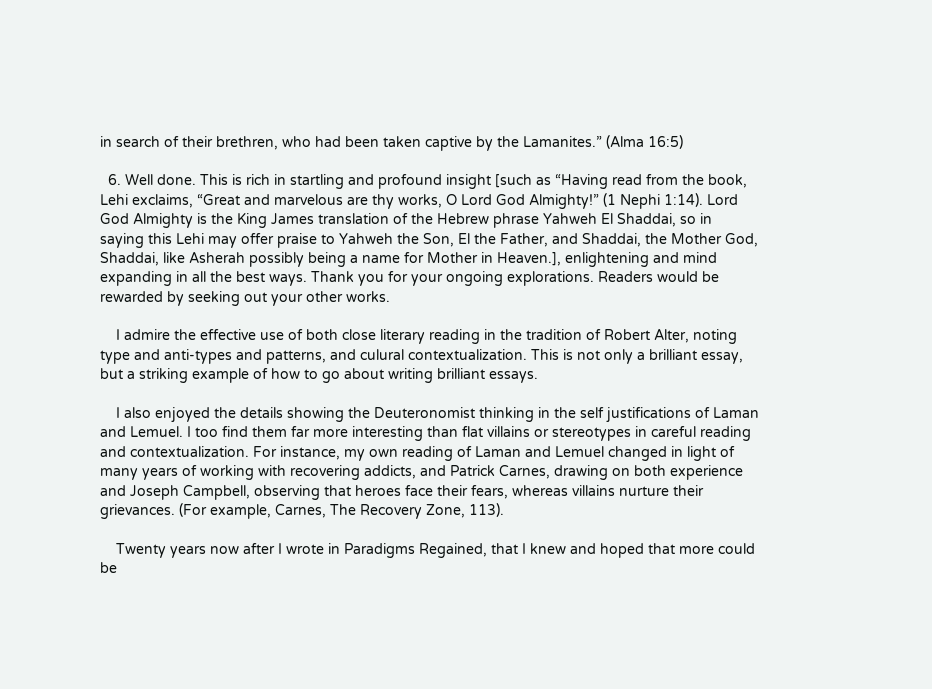in search of their brethren, who had been taken captive by the Lamanites.” (Alma 16:5)

  6. Well done. This is rich in startling and profound insight [such as “Having read from the book, Lehi exclaims, “Great and marvelous are thy works, O Lord God Almighty!” (1 Nephi 1:14). Lord God Almighty is the King James translation of the Hebrew phrase Yahweh El Shaddai, so in saying this Lehi may offer praise to Yahweh the Son, El the Father, and Shaddai, the Mother God, Shaddai, like Asherah possibly being a name for Mother in Heaven.], enlightening and mind expanding in all the best ways. Thank you for your ongoing explorations. Readers would be rewarded by seeking out your other works.

    I admire the effective use of both close literary reading in the tradition of Robert Alter, noting type and anti-types and patterns, and culural contextualization. This is not only a brilliant essay, but a striking example of how to go about writing brilliant essays.

    I also enjoyed the details showing the Deuteronomist thinking in the self justifications of Laman and Lemuel. I too find them far more interesting than flat villains or stereotypes in careful reading and contextualization. For instance, my own reading of Laman and Lemuel changed in light of many years of working with recovering addicts, and Patrick Carnes, drawing on both experience and Joseph Campbell, observing that heroes face their fears, whereas villains nurture their grievances. (For example, Carnes, The Recovery Zone, 113).

    Twenty years now after I wrote in Paradigms Regained, that I knew and hoped that more could be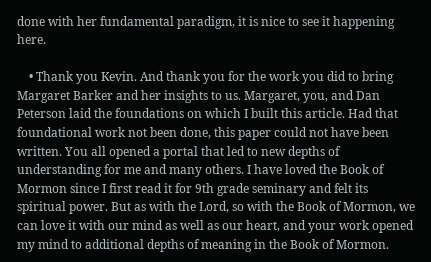done with her fundamental paradigm, it is nice to see it happening here.

    • Thank you Kevin. And thank you for the work you did to bring Margaret Barker and her insights to us. Margaret, you, and Dan Peterson laid the foundations on which I built this article. Had that foundational work not been done, this paper could not have been written. You all opened a portal that led to new depths of understanding for me and many others. I have loved the Book of Mormon since I first read it for 9th grade seminary and felt its spiritual power. But as with the Lord, so with the Book of Mormon, we can love it with our mind as well as our heart, and your work opened my mind to additional depths of meaning in the Book of Mormon.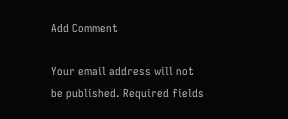Add Comment

Your email address will not be published. Required fields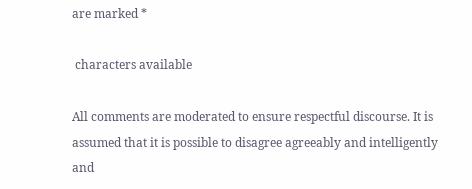are marked *

 characters available

All comments are moderated to ensure respectful discourse. It is assumed that it is possible to disagree agreeably and intelligently and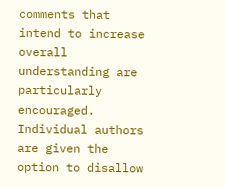comments that intend to increase overall understanding are particularly encouraged. Individual authors are given the option to disallow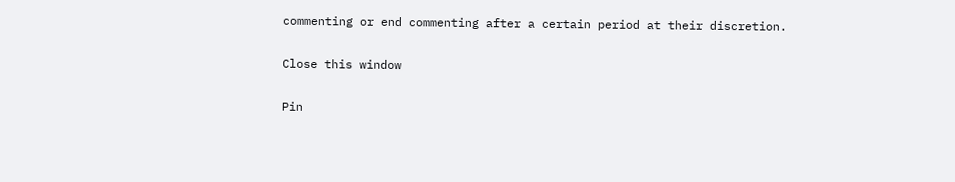commenting or end commenting after a certain period at their discretion.

Close this window

Pin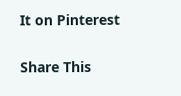It on Pinterest

Share This